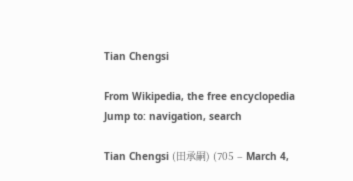Tian Chengsi

From Wikipedia, the free encyclopedia
Jump to: navigation, search

Tian Chengsi (田承嗣) (705 – March 4,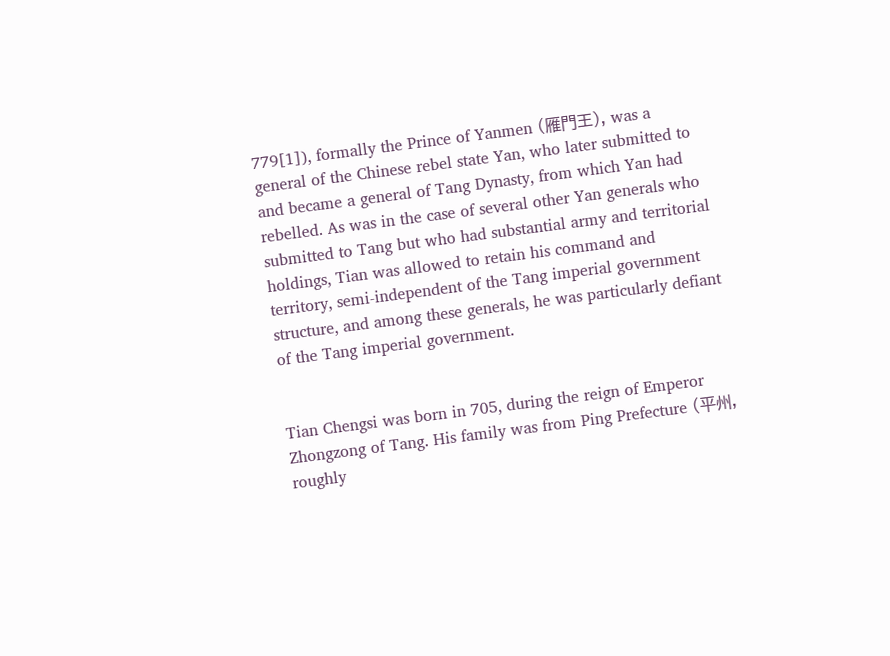779[1]), formally the Prince of Yanmen (雁門王), was a general of the Chinese rebel state Yan, who later submitted to and became a general of Tang Dynasty, from which Yan had rebelled. As was in the case of several other Yan generals who submitted to Tang but who had substantial army and territorial holdings, Tian was allowed to retain his command and territory, semi-independent of the Tang imperial government structure, and among these generals, he was particularly defiant of the Tang imperial government.


Tian Chengsi was born in 705, during the reign of Emperor Zhongzong of Tang. His family was from Ping Prefecture (平州, roughly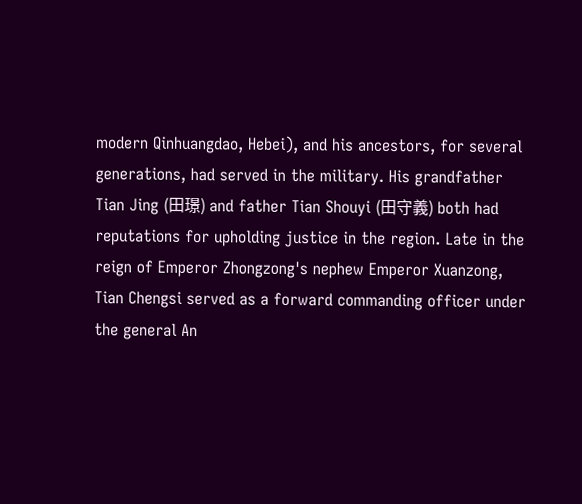modern Qinhuangdao, Hebei), and his ancestors, for several generations, had served in the military. His grandfather Tian Jing (田璟) and father Tian Shouyi (田守義) both had reputations for upholding justice in the region. Late in the reign of Emperor Zhongzong's nephew Emperor Xuanzong, Tian Chengsi served as a forward commanding officer under the general An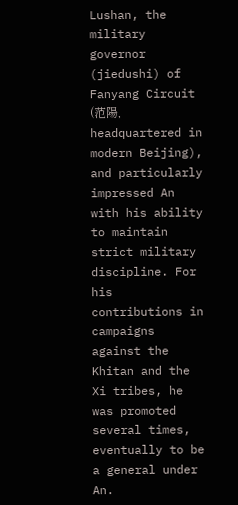Lushan, the military governor (jiedushi) of Fanyang Circuit (范陽, headquartered in modern Beijing), and particularly impressed An with his ability to maintain strict military discipline. For his contributions in campaigns against the Khitan and the Xi tribes, he was promoted several times, eventually to be a general under An.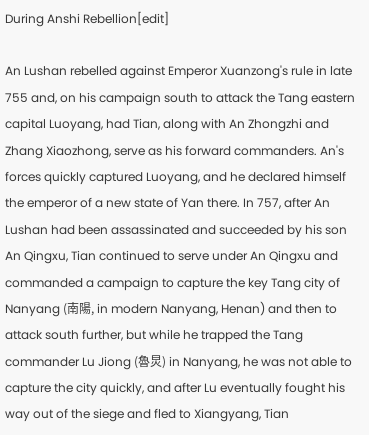During Anshi Rebellion[edit]

An Lushan rebelled against Emperor Xuanzong's rule in late 755 and, on his campaign south to attack the Tang eastern capital Luoyang, had Tian, along with An Zhongzhi and Zhang Xiaozhong, serve as his forward commanders. An's forces quickly captured Luoyang, and he declared himself the emperor of a new state of Yan there. In 757, after An Lushan had been assassinated and succeeded by his son An Qingxu, Tian continued to serve under An Qingxu and commanded a campaign to capture the key Tang city of Nanyang (南陽, in modern Nanyang, Henan) and then to attack south further, but while he trapped the Tang commander Lu Jiong (魯炅) in Nanyang, he was not able to capture the city quickly, and after Lu eventually fought his way out of the siege and fled to Xiangyang, Tian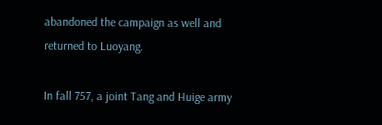abandoned the campaign as well and returned to Luoyang.

In fall 757, a joint Tang and Huige army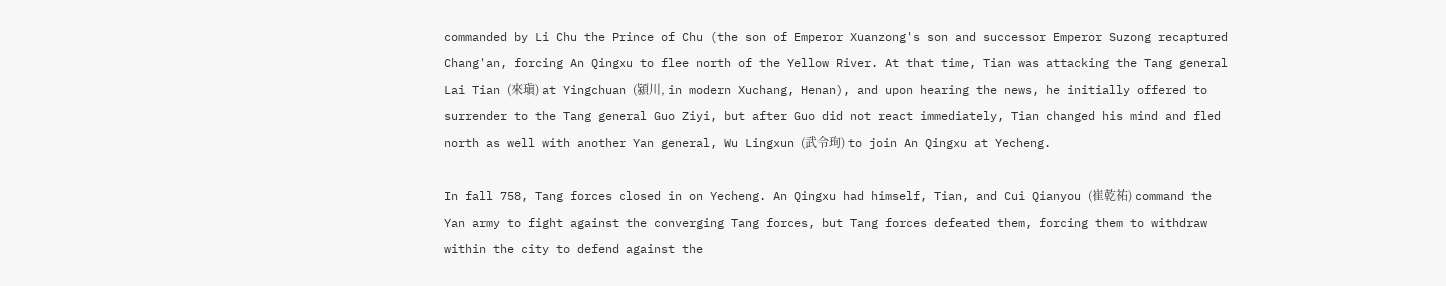commanded by Li Chu the Prince of Chu (the son of Emperor Xuanzong's son and successor Emperor Suzong recaptured Chang'an, forcing An Qingxu to flee north of the Yellow River. At that time, Tian was attacking the Tang general Lai Tian (來瑱) at Yingchuan (潁川, in modern Xuchang, Henan), and upon hearing the news, he initially offered to surrender to the Tang general Guo Ziyi, but after Guo did not react immediately, Tian changed his mind and fled north as well with another Yan general, Wu Lingxun (武令珣) to join An Qingxu at Yecheng.

In fall 758, Tang forces closed in on Yecheng. An Qingxu had himself, Tian, and Cui Qianyou (崔乾祐) command the Yan army to fight against the converging Tang forces, but Tang forces defeated them, forcing them to withdraw within the city to defend against the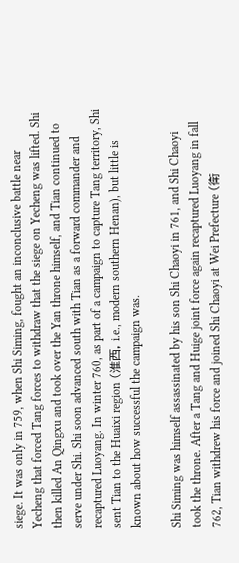siege. It was only in 759, when Shi Siming, fought an inconclusive battle near Yecheng that forced Tang forces to withdraw that the siege on Yecheng was lifted. Shi then killed An Qingxu and took over the Yan throne himself, and Tian continued to serve under Shi. Shi soon advanced south with Tian as a forward commander and recaptured Luoyang. In winter 760, as part of a campaign to capture Tang territory, Shi sent Tian to the Huaixi region (淮西, i.e., modern southern Henan), but little is known about how successful the campaign was.

Shi Siming was himself assassinated by his son Shi Chaoyi in 761, and Shi Chaoyi took the throne. After a Tang and Huige joint force again recaptured Luoyang in fall 762, Tian withdrew his force and joined Shi Chaoyi at Wei Prefecture (衛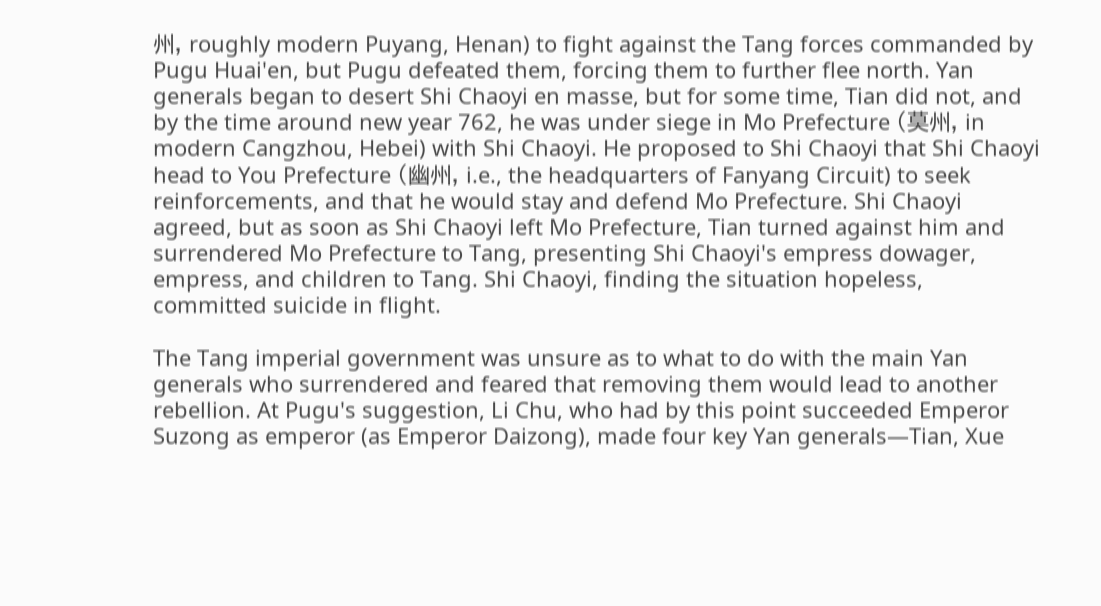州, roughly modern Puyang, Henan) to fight against the Tang forces commanded by Pugu Huai'en, but Pugu defeated them, forcing them to further flee north. Yan generals began to desert Shi Chaoyi en masse, but for some time, Tian did not, and by the time around new year 762, he was under siege in Mo Prefecture (莫州, in modern Cangzhou, Hebei) with Shi Chaoyi. He proposed to Shi Chaoyi that Shi Chaoyi head to You Prefecture (幽州, i.e., the headquarters of Fanyang Circuit) to seek reinforcements, and that he would stay and defend Mo Prefecture. Shi Chaoyi agreed, but as soon as Shi Chaoyi left Mo Prefecture, Tian turned against him and surrendered Mo Prefecture to Tang, presenting Shi Chaoyi's empress dowager, empress, and children to Tang. Shi Chaoyi, finding the situation hopeless, committed suicide in flight.

The Tang imperial government was unsure as to what to do with the main Yan generals who surrendered and feared that removing them would lead to another rebellion. At Pugu's suggestion, Li Chu, who had by this point succeeded Emperor Suzong as emperor (as Emperor Daizong), made four key Yan generals—Tian, Xue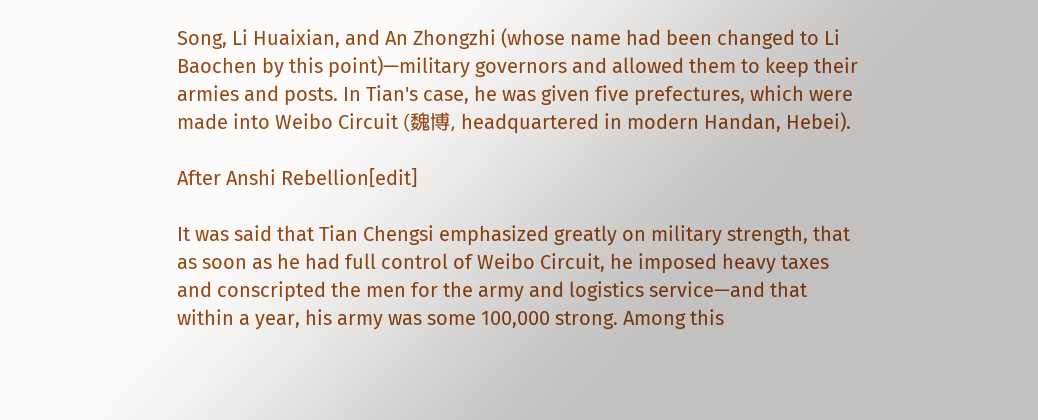Song, Li Huaixian, and An Zhongzhi (whose name had been changed to Li Baochen by this point)—military governors and allowed them to keep their armies and posts. In Tian's case, he was given five prefectures, which were made into Weibo Circuit (魏博, headquartered in modern Handan, Hebei).

After Anshi Rebellion[edit]

It was said that Tian Chengsi emphasized greatly on military strength, that as soon as he had full control of Weibo Circuit, he imposed heavy taxes and conscripted the men for the army and logistics service—and that within a year, his army was some 100,000 strong. Among this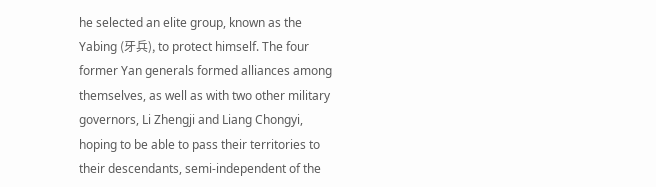he selected an elite group, known as the Yabing (牙兵), to protect himself. The four former Yan generals formed alliances among themselves, as well as with two other military governors, Li Zhengji and Liang Chongyi, hoping to be able to pass their territories to their descendants, semi-independent of the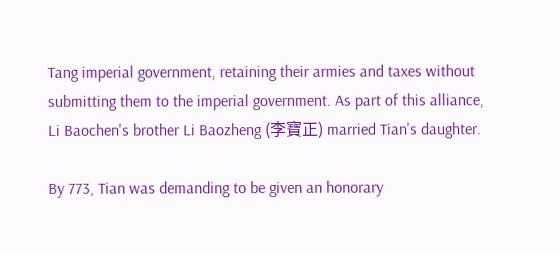Tang imperial government, retaining their armies and taxes without submitting them to the imperial government. As part of this alliance, Li Baochen's brother Li Baozheng (李寶正) married Tian's daughter.

By 773, Tian was demanding to be given an honorary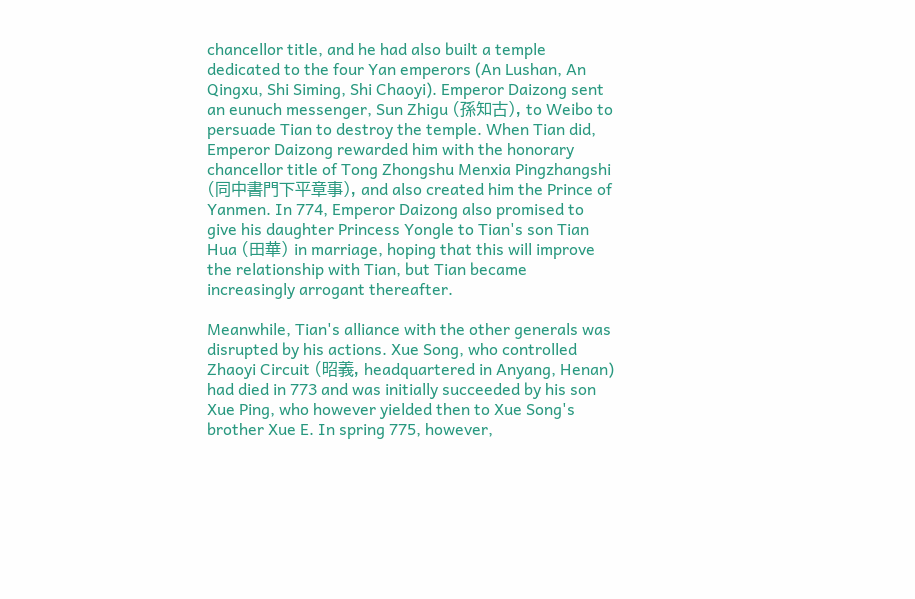chancellor title, and he had also built a temple dedicated to the four Yan emperors (An Lushan, An Qingxu, Shi Siming, Shi Chaoyi). Emperor Daizong sent an eunuch messenger, Sun Zhigu (孫知古), to Weibo to persuade Tian to destroy the temple. When Tian did, Emperor Daizong rewarded him with the honorary chancellor title of Tong Zhongshu Menxia Pingzhangshi (同中書門下平章事), and also created him the Prince of Yanmen. In 774, Emperor Daizong also promised to give his daughter Princess Yongle to Tian's son Tian Hua (田華) in marriage, hoping that this will improve the relationship with Tian, but Tian became increasingly arrogant thereafter.

Meanwhile, Tian's alliance with the other generals was disrupted by his actions. Xue Song, who controlled Zhaoyi Circuit (昭義, headquartered in Anyang, Henan) had died in 773 and was initially succeeded by his son Xue Ping, who however yielded then to Xue Song's brother Xue E. In spring 775, however,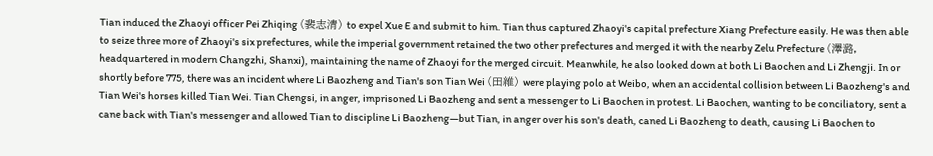Tian induced the Zhaoyi officer Pei Zhiqing (裴志清) to expel Xue E and submit to him. Tian thus captured Zhaoyi's capital prefecture Xiang Prefecture easily. He was then able to seize three more of Zhaoyi's six prefectures, while the imperial government retained the two other prefectures and merged it with the nearby Zelu Prefecture (澤潞, headquartered in modern Changzhi, Shanxi), maintaining the name of Zhaoyi for the merged circuit. Meanwhile, he also looked down at both Li Baochen and Li Zhengji. In or shortly before 775, there was an incident where Li Baozheng and Tian's son Tian Wei (田維) were playing polo at Weibo, when an accidental collision between Li Baozheng's and Tian Wei's horses killed Tian Wei. Tian Chengsi, in anger, imprisoned Li Baozheng and sent a messenger to Li Baochen in protest. Li Baochen, wanting to be conciliatory, sent a cane back with Tian's messenger and allowed Tian to discipline Li Baozheng—but Tian, in anger over his son's death, caned Li Baozheng to death, causing Li Baochen to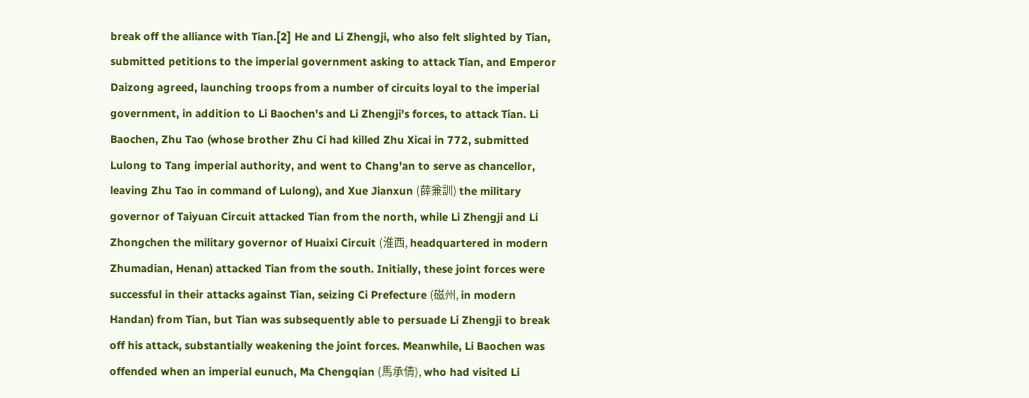break off the alliance with Tian.[2] He and Li Zhengji, who also felt slighted by Tian, submitted petitions to the imperial government asking to attack Tian, and Emperor Daizong agreed, launching troops from a number of circuits loyal to the imperial government, in addition to Li Baochen's and Li Zhengji's forces, to attack Tian. Li Baochen, Zhu Tao (whose brother Zhu Ci had killed Zhu Xicai in 772, submitted Lulong to Tang imperial authority, and went to Chang'an to serve as chancellor, leaving Zhu Tao in command of Lulong), and Xue Jianxun (薛兼訓) the military governor of Taiyuan Circuit attacked Tian from the north, while Li Zhengji and Li Zhongchen the military governor of Huaixi Circuit (淮西, headquartered in modern Zhumadian, Henan) attacked Tian from the south. Initially, these joint forces were successful in their attacks against Tian, seizing Ci Prefecture (磁州, in modern Handan) from Tian, but Tian was subsequently able to persuade Li Zhengji to break off his attack, substantially weakening the joint forces. Meanwhile, Li Baochen was offended when an imperial eunuch, Ma Chengqian (馬承倩), who had visited Li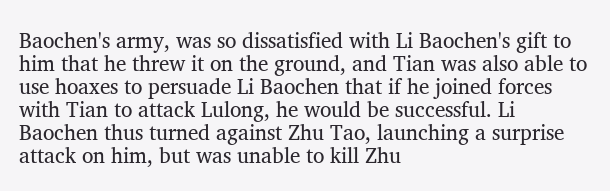Baochen's army, was so dissatisfied with Li Baochen's gift to him that he threw it on the ground, and Tian was also able to use hoaxes to persuade Li Baochen that if he joined forces with Tian to attack Lulong, he would be successful. Li Baochen thus turned against Zhu Tao, launching a surprise attack on him, but was unable to kill Zhu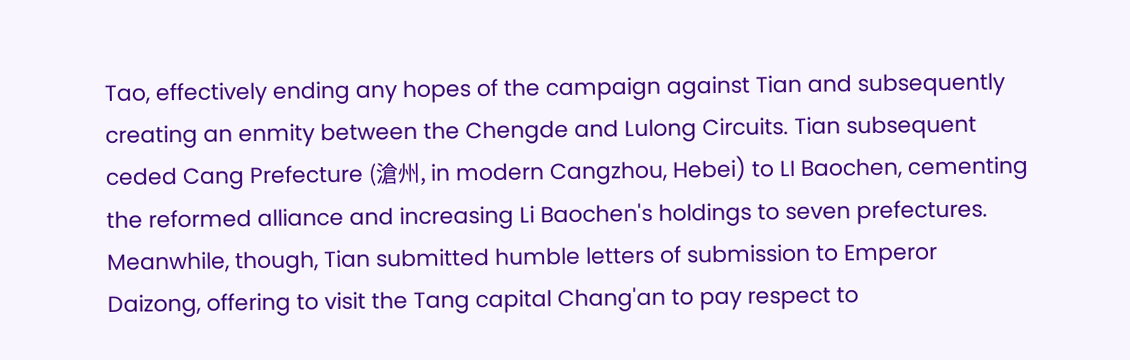Tao, effectively ending any hopes of the campaign against Tian and subsequently creating an enmity between the Chengde and Lulong Circuits. Tian subsequent ceded Cang Prefecture (滄州, in modern Cangzhou, Hebei) to LI Baochen, cementing the reformed alliance and increasing Li Baochen's holdings to seven prefectures. Meanwhile, though, Tian submitted humble letters of submission to Emperor Daizong, offering to visit the Tang capital Chang'an to pay respect to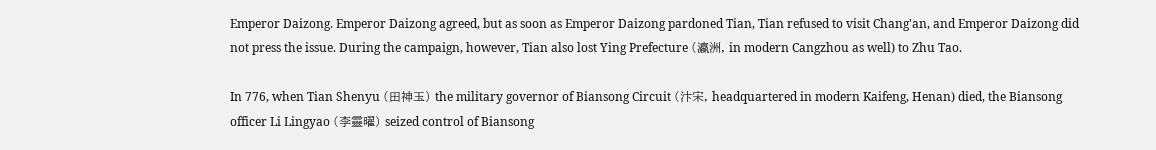Emperor Daizong. Emperor Daizong agreed, but as soon as Emperor Daizong pardoned Tian, Tian refused to visit Chang'an, and Emperor Daizong did not press the issue. During the campaign, however, Tian also lost Ying Prefecture (瀛洲, in modern Cangzhou as well) to Zhu Tao.

In 776, when Tian Shenyu (田神玉) the military governor of Biansong Circuit (汴宋, headquartered in modern Kaifeng, Henan) died, the Biansong officer Li Lingyao (李靈曜) seized control of Biansong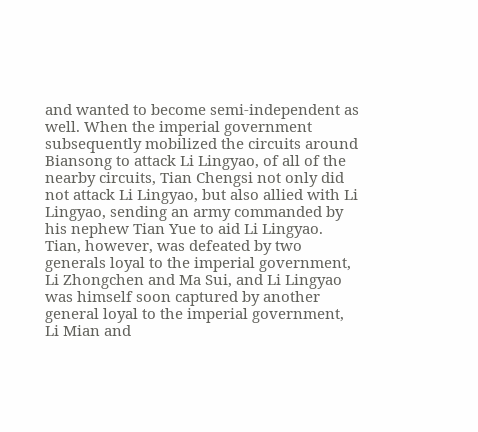and wanted to become semi-independent as well. When the imperial government subsequently mobilized the circuits around Biansong to attack Li Lingyao, of all of the nearby circuits, Tian Chengsi not only did not attack Li Lingyao, but also allied with Li Lingyao, sending an army commanded by his nephew Tian Yue to aid Li Lingyao. Tian, however, was defeated by two generals loyal to the imperial government, Li Zhongchen and Ma Sui, and Li Lingyao was himself soon captured by another general loyal to the imperial government, Li Mian and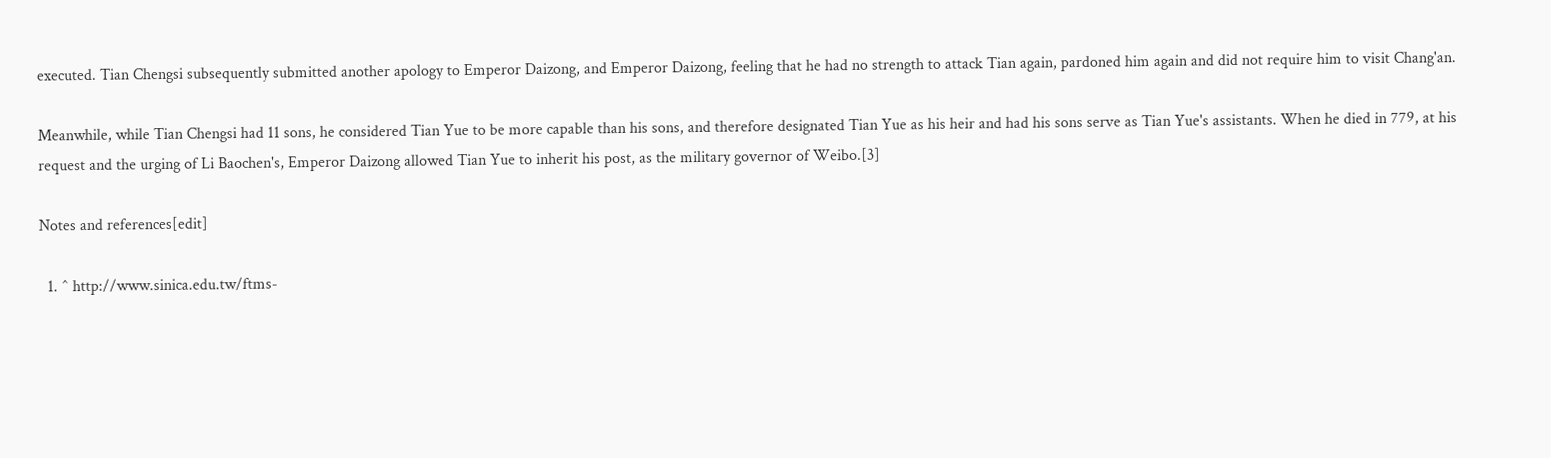executed. Tian Chengsi subsequently submitted another apology to Emperor Daizong, and Emperor Daizong, feeling that he had no strength to attack Tian again, pardoned him again and did not require him to visit Chang'an.

Meanwhile, while Tian Chengsi had 11 sons, he considered Tian Yue to be more capable than his sons, and therefore designated Tian Yue as his heir and had his sons serve as Tian Yue's assistants. When he died in 779, at his request and the urging of Li Baochen's, Emperor Daizong allowed Tian Yue to inherit his post, as the military governor of Weibo.[3]

Notes and references[edit]

  1. ^ http://www.sinica.edu.tw/ftms-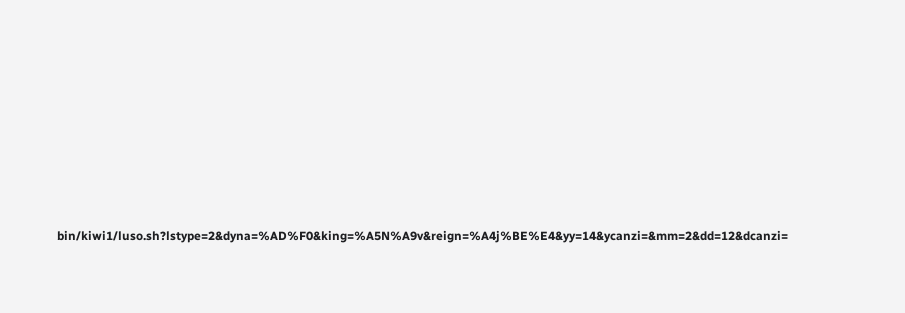bin/kiwi1/luso.sh?lstype=2&dyna=%AD%F0&king=%A5N%A9v&reign=%A4j%BE%E4&yy=14&ycanzi=&mm=2&dd=12&dcanzi=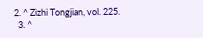2. ^ Zizhi Tongjian, vol. 225.
  3. ^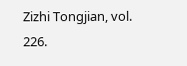Zizhi Tongjian, vol. 226.